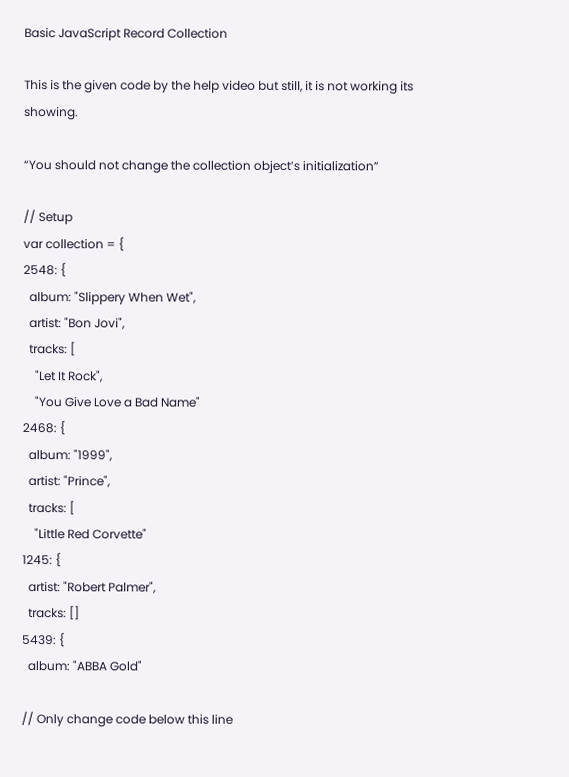Basic JavaScript Record Collection

This is the given code by the help video but still, it is not working its showing.

“You should not change the collection object’s initialization”

// Setup
var collection = {
2548: {
  album: "Slippery When Wet",
  artist: "Bon Jovi",
  tracks: [
    "Let It Rock",
    "You Give Love a Bad Name"
2468: {
  album: "1999",
  artist: "Prince",
  tracks: [
    "Little Red Corvette"
1245: {
  artist: "Robert Palmer",
  tracks: []
5439: {
  album: "ABBA Gold"

// Only change code below this line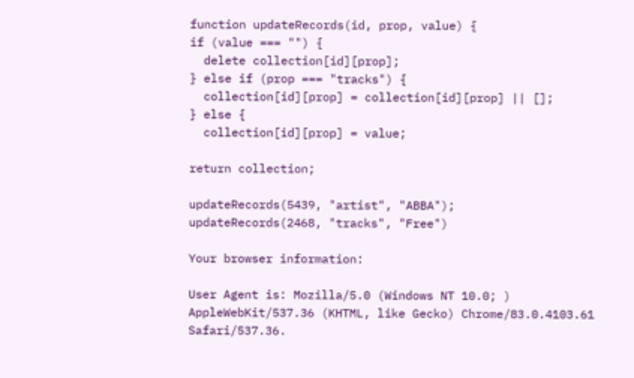function updateRecords(id, prop, value) {
if (value === "") {
  delete collection[id][prop];
} else if (prop === "tracks") {
  collection[id][prop] = collection[id][prop] || [];
} else {
  collection[id][prop] = value;

return collection;

updateRecords(5439, "artist", "ABBA");
updateRecords(2468, "tracks", "Free")

Your browser information:

User Agent is: Mozilla/5.0 (Windows NT 10.0; ) AppleWebKit/537.36 (KHTML, like Gecko) Chrome/83.0.4103.61 Safari/537.36.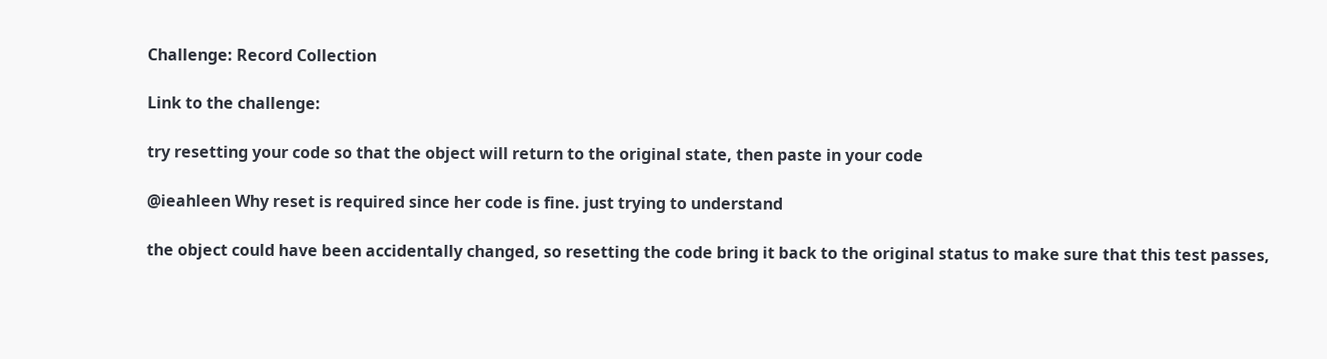Challenge: Record Collection

Link to the challenge:

try resetting your code so that the object will return to the original state, then paste in your code

@ieahleen Why reset is required since her code is fine. just trying to understand

the object could have been accidentally changed, so resetting the code bring it back to the original status to make sure that this test passes,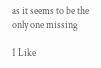as it seems to be the only one missing

1 Like